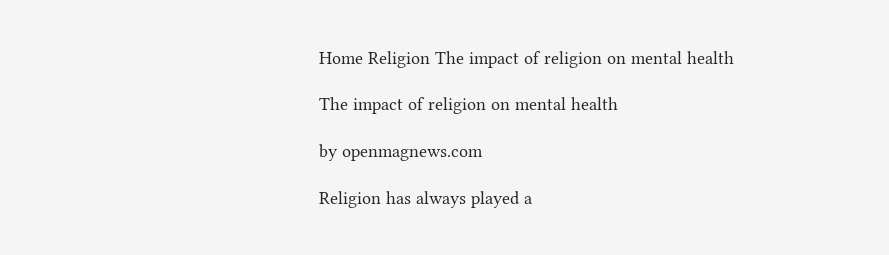Home Religion The impact of religion on mental health

The impact of religion on mental health

by openmagnews.com

Religion has always played a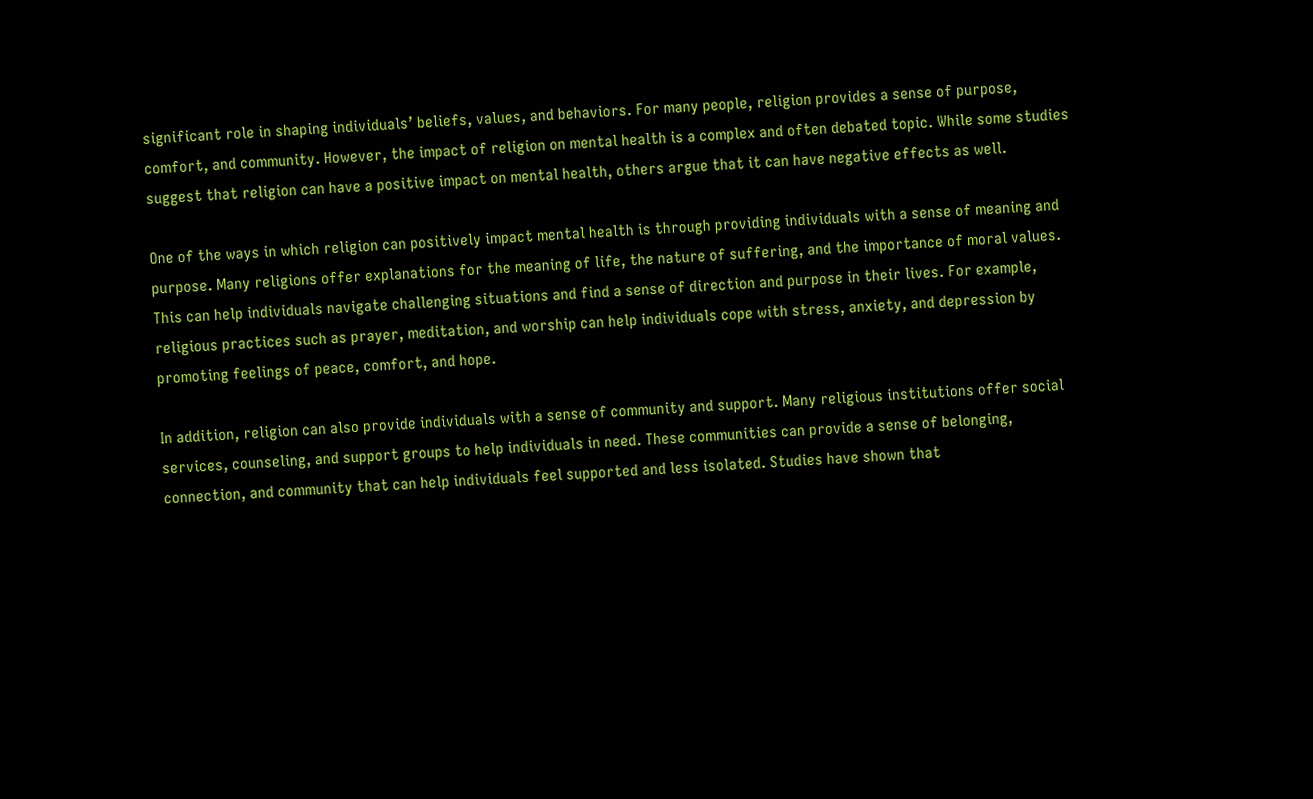significant role in shaping individuals’ beliefs, values, and behaviors. For many people, religion provides a sense of purpose, comfort, and community. However, the impact of religion on mental health is a complex and often debated topic. While some studies suggest that religion can have a positive impact on mental health, others argue that it can have negative effects as well.

One of the ways in which religion can positively impact mental health is through providing individuals with a sense of meaning and purpose. Many religions offer explanations for the meaning of life, the nature of suffering, and the importance of moral values. This can help individuals navigate challenging situations and find a sense of direction and purpose in their lives. For example, religious practices such as prayer, meditation, and worship can help individuals cope with stress, anxiety, and depression by promoting feelings of peace, comfort, and hope.

In addition, religion can also provide individuals with a sense of community and support. Many religious institutions offer social services, counseling, and support groups to help individuals in need. These communities can provide a sense of belonging, connection, and community that can help individuals feel supported and less isolated. Studies have shown that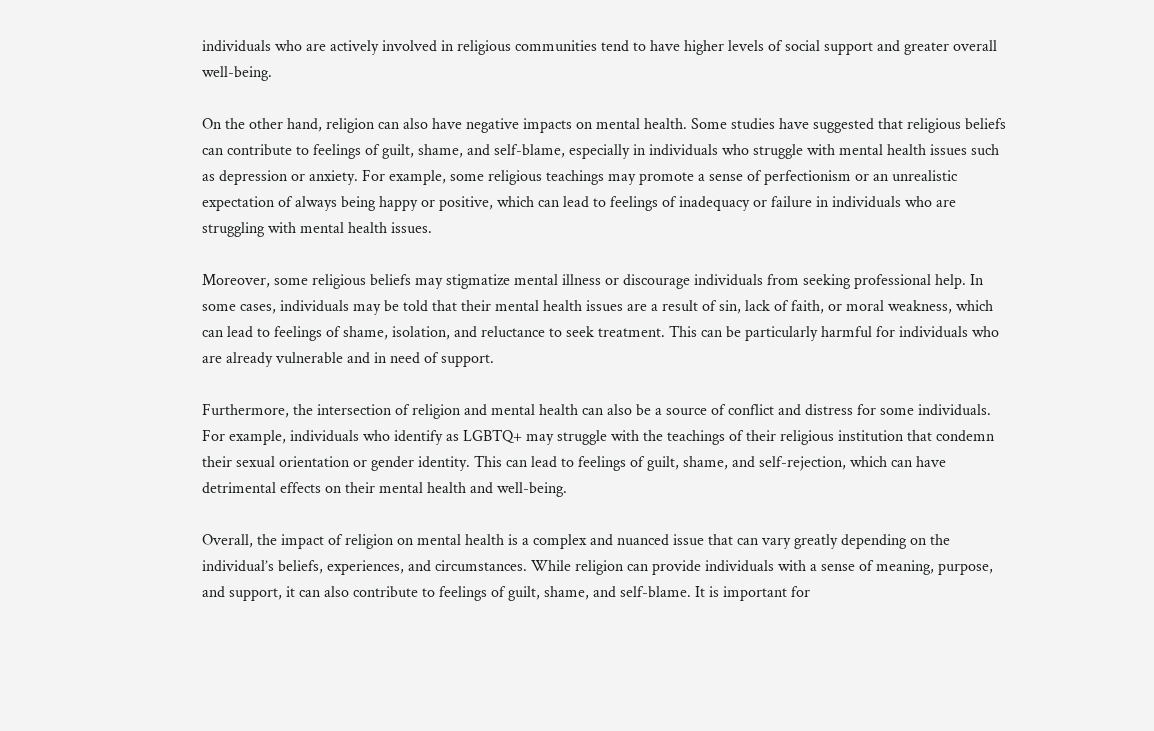individuals who are actively involved in religious communities tend to have higher levels of social support and greater overall well-being.

On the other hand, religion can also have negative impacts on mental health. Some studies have suggested that religious beliefs can contribute to feelings of guilt, shame, and self-blame, especially in individuals who struggle with mental health issues such as depression or anxiety. For example, some religious teachings may promote a sense of perfectionism or an unrealistic expectation of always being happy or positive, which can lead to feelings of inadequacy or failure in individuals who are struggling with mental health issues.

Moreover, some religious beliefs may stigmatize mental illness or discourage individuals from seeking professional help. In some cases, individuals may be told that their mental health issues are a result of sin, lack of faith, or moral weakness, which can lead to feelings of shame, isolation, and reluctance to seek treatment. This can be particularly harmful for individuals who are already vulnerable and in need of support.

Furthermore, the intersection of religion and mental health can also be a source of conflict and distress for some individuals. For example, individuals who identify as LGBTQ+ may struggle with the teachings of their religious institution that condemn their sexual orientation or gender identity. This can lead to feelings of guilt, shame, and self-rejection, which can have detrimental effects on their mental health and well-being.

Overall, the impact of religion on mental health is a complex and nuanced issue that can vary greatly depending on the individual’s beliefs, experiences, and circumstances. While religion can provide individuals with a sense of meaning, purpose, and support, it can also contribute to feelings of guilt, shame, and self-blame. It is important for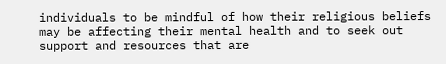individuals to be mindful of how their religious beliefs may be affecting their mental health and to seek out support and resources that are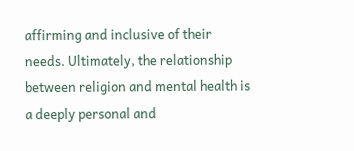affirming and inclusive of their needs. Ultimately, the relationship between religion and mental health is a deeply personal and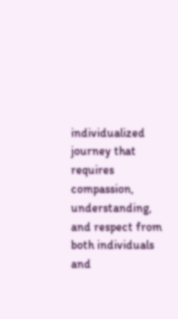individualized journey that requires compassion, understanding, and respect from both individuals and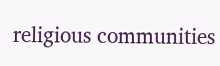religious communities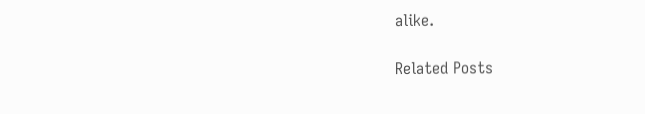alike.

Related Posts